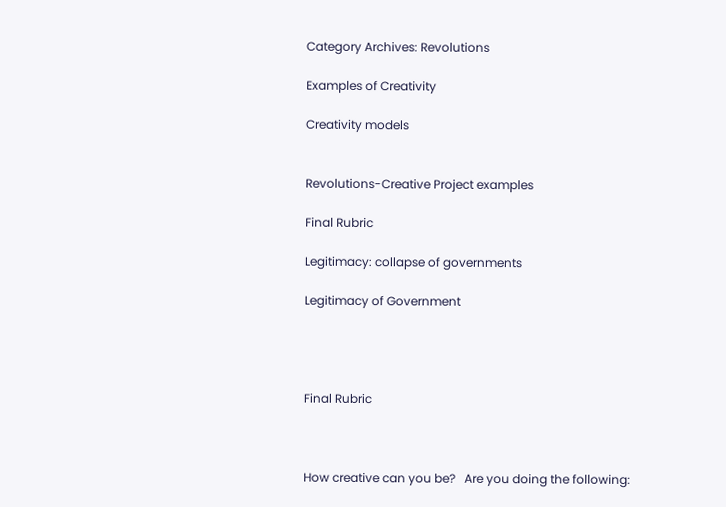Category Archives: Revolutions

Examples of Creativity

Creativity models


Revolutions-Creative Project examples

Final Rubric

Legitimacy: collapse of governments

Legitimacy of Government




Final Rubric



How creative can you be?   Are you doing the following: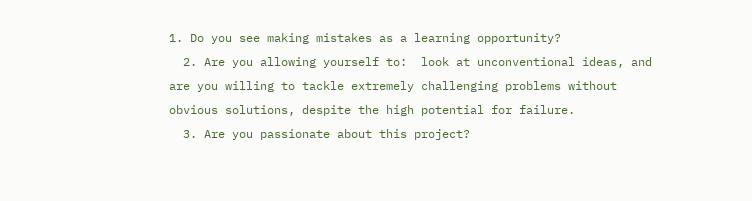1. Do you see making mistakes as a learning opportunity?
  2. Are you allowing yourself to:  look at unconventional ideas, and are you willing to tackle extremely challenging problems without obvious solutions, despite the high potential for failure.
  3. Are you passionate about this project?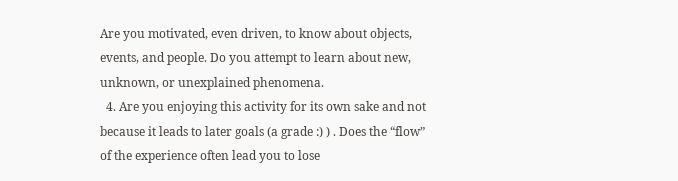Are you motivated, even driven, to know about objects, events, and people. Do you attempt to learn about new, unknown, or unexplained phenomena.
  4. Are you enjoying this activity for its own sake and not because it leads to later goals (a grade :) ) . Does the “flow” of the experience often lead you to lose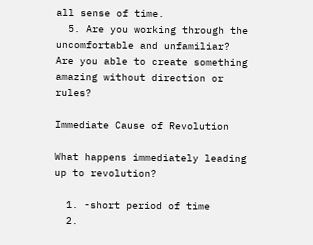all sense of time.
  5. Are you working through the uncomfortable and unfamiliar?  Are you able to create something amazing without direction or rules?

Immediate Cause of Revolution

What happens immediately leading up to revolution?

  1. -short period of time
  2.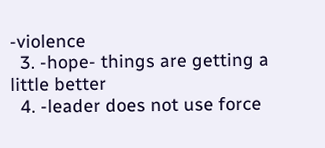-violence
  3. -hope- things are getting a little better
  4. -leader does not use force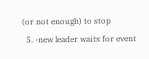(or not enough) to stop
  5. -new leader waits for event